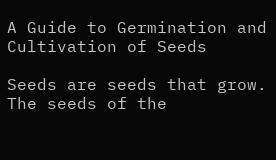A Guide to Germination and Cultivation of Seeds

Seeds are seeds that grow. The seeds of the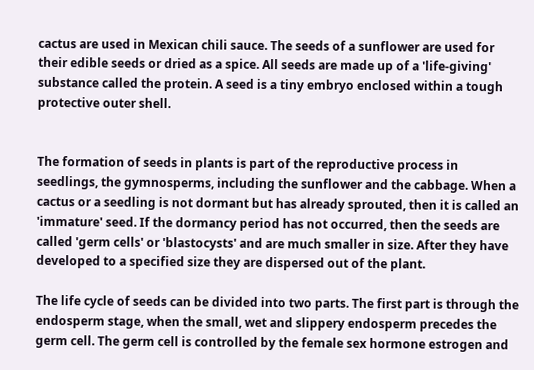cactus are used in Mexican chili sauce. The seeds of a sunflower are used for their edible seeds or dried as a spice. All seeds are made up of a 'life-giving' substance called the protein. A seed is a tiny embryo enclosed within a tough protective outer shell.


The formation of seeds in plants is part of the reproductive process in seedlings, the gymnosperms, including the sunflower and the cabbage. When a cactus or a seedling is not dormant but has already sprouted, then it is called an 'immature' seed. If the dormancy period has not occurred, then the seeds are called 'germ cells' or 'blastocysts' and are much smaller in size. After they have developed to a specified size they are dispersed out of the plant.

The life cycle of seeds can be divided into two parts. The first part is through the endosperm stage, when the small, wet and slippery endosperm precedes the germ cell. The germ cell is controlled by the female sex hormone estrogen and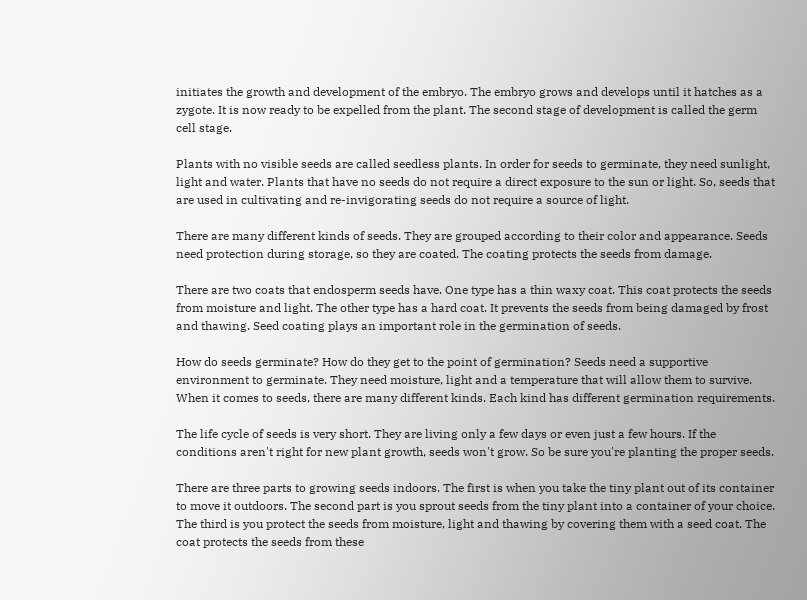initiates the growth and development of the embryo. The embryo grows and develops until it hatches as a zygote. It is now ready to be expelled from the plant. The second stage of development is called the germ cell stage.

Plants with no visible seeds are called seedless plants. In order for seeds to germinate, they need sunlight, light and water. Plants that have no seeds do not require a direct exposure to the sun or light. So, seeds that are used in cultivating and re-invigorating seeds do not require a source of light.

There are many different kinds of seeds. They are grouped according to their color and appearance. Seeds need protection during storage, so they are coated. The coating protects the seeds from damage.

There are two coats that endosperm seeds have. One type has a thin waxy coat. This coat protects the seeds from moisture and light. The other type has a hard coat. It prevents the seeds from being damaged by frost and thawing. Seed coating plays an important role in the germination of seeds.

How do seeds germinate? How do they get to the point of germination? Seeds need a supportive environment to germinate. They need moisture, light and a temperature that will allow them to survive. When it comes to seeds, there are many different kinds. Each kind has different germination requirements.

The life cycle of seeds is very short. They are living only a few days or even just a few hours. If the conditions aren't right for new plant growth, seeds won't grow. So be sure you're planting the proper seeds.

There are three parts to growing seeds indoors. The first is when you take the tiny plant out of its container to move it outdoors. The second part is you sprout seeds from the tiny plant into a container of your choice. The third is you protect the seeds from moisture, light and thawing by covering them with a seed coat. The coat protects the seeds from these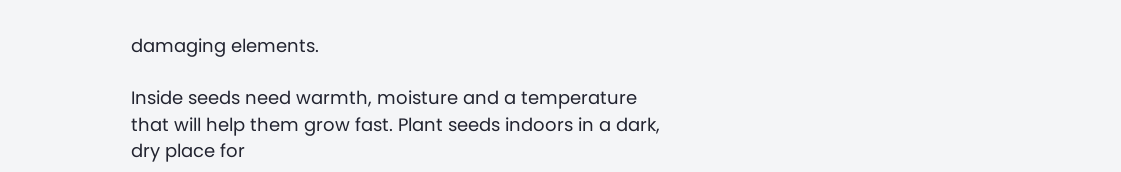damaging elements.

Inside seeds need warmth, moisture and a temperature that will help them grow fast. Plant seeds indoors in a dark, dry place for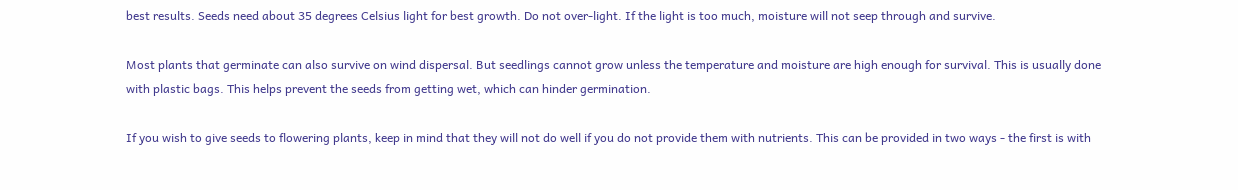best results. Seeds need about 35 degrees Celsius light for best growth. Do not over-light. If the light is too much, moisture will not seep through and survive.

Most plants that germinate can also survive on wind dispersal. But seedlings cannot grow unless the temperature and moisture are high enough for survival. This is usually done with plastic bags. This helps prevent the seeds from getting wet, which can hinder germination.

If you wish to give seeds to flowering plants, keep in mind that they will not do well if you do not provide them with nutrients. This can be provided in two ways - the first is with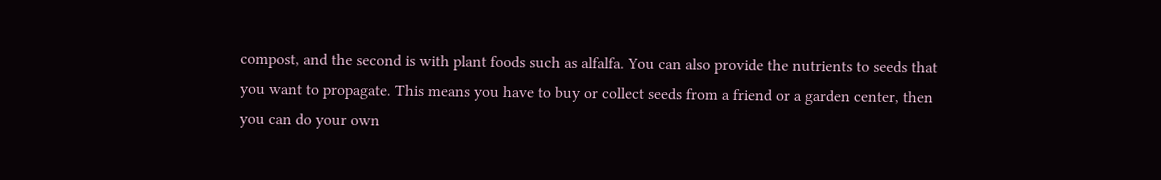compost, and the second is with plant foods such as alfalfa. You can also provide the nutrients to seeds that you want to propagate. This means you have to buy or collect seeds from a friend or a garden center, then you can do your own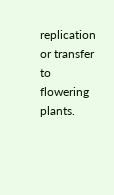replication or transfer to flowering plants.